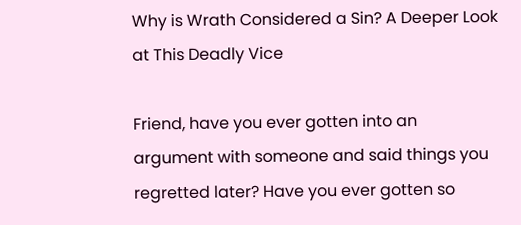Why is Wrath Considered a Sin? A Deeper Look at This Deadly Vice

Friend, have you ever gotten into an argument with someone and said things you regretted later? Have you ever gotten so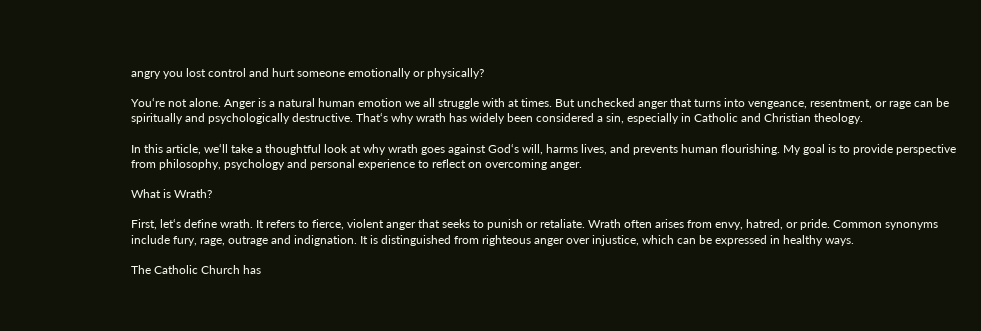angry you lost control and hurt someone emotionally or physically?

You‘re not alone. Anger is a natural human emotion we all struggle with at times. But unchecked anger that turns into vengeance, resentment, or rage can be spiritually and psychologically destructive. That‘s why wrath has widely been considered a sin, especially in Catholic and Christian theology.

In this article, we‘ll take a thoughtful look at why wrath goes against God‘s will, harms lives, and prevents human flourishing. My goal is to provide perspective from philosophy, psychology and personal experience to reflect on overcoming anger.

What is Wrath?

First, let‘s define wrath. It refers to fierce, violent anger that seeks to punish or retaliate. Wrath often arises from envy, hatred, or pride. Common synonyms include fury, rage, outrage and indignation. It is distinguished from righteous anger over injustice, which can be expressed in healthy ways.

The Catholic Church has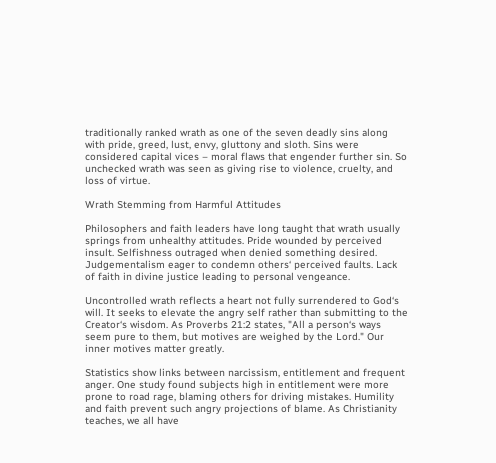traditionally ranked wrath as one of the seven deadly sins along with pride, greed, lust, envy, gluttony and sloth. Sins were considered capital vices – moral flaws that engender further sin. So unchecked wrath was seen as giving rise to violence, cruelty, and loss of virtue.

Wrath Stemming from Harmful Attitudes

Philosophers and faith leaders have long taught that wrath usually springs from unhealthy attitudes. Pride wounded by perceived insult. Selfishness outraged when denied something desired. Judgementalism eager to condemn others‘ perceived faults. Lack of faith in divine justice leading to personal vengeance.

Uncontrolled wrath reflects a heart not fully surrendered to God‘s will. It seeks to elevate the angry self rather than submitting to the Creator‘s wisdom. As Proverbs 21:2 states, "All a person‘s ways seem pure to them, but motives are weighed by the Lord." Our inner motives matter greatly.

Statistics show links between narcissism, entitlement and frequent anger. One study found subjects high in entitlement were more prone to road rage, blaming others for driving mistakes. Humility and faith prevent such angry projections of blame. As Christianity teaches, we all have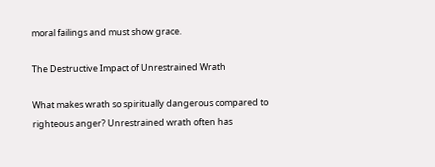moral failings and must show grace.

The Destructive Impact of Unrestrained Wrath

What makes wrath so spiritually dangerous compared to righteous anger? Unrestrained wrath often has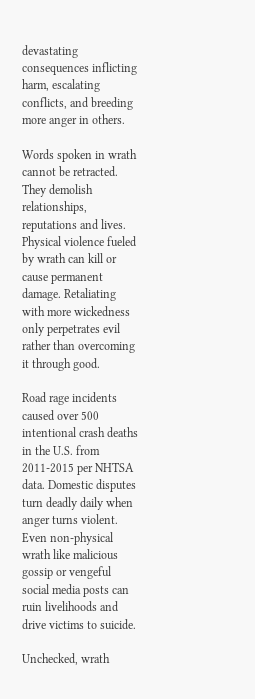devastating consequences inflicting harm, escalating conflicts, and breeding more anger in others.

Words spoken in wrath cannot be retracted. They demolish relationships, reputations and lives. Physical violence fueled by wrath can kill or cause permanent damage. Retaliating with more wickedness only perpetrates evil rather than overcoming it through good.

Road rage incidents caused over 500 intentional crash deaths in the U.S. from 2011-2015 per NHTSA data. Domestic disputes turn deadly daily when anger turns violent. Even non-physical wrath like malicious gossip or vengeful social media posts can ruin livelihoods and drive victims to suicide.

Unchecked, wrath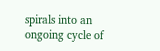spirals into an ongoing cycle of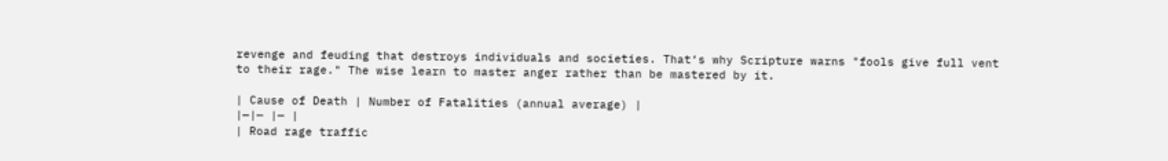revenge and feuding that destroys individuals and societies. That‘s why Scripture warns "fools give full vent to their rage." The wise learn to master anger rather than be mastered by it.

| Cause of Death | Number of Fatalities (annual average) |
|—|— |— |
| Road rage traffic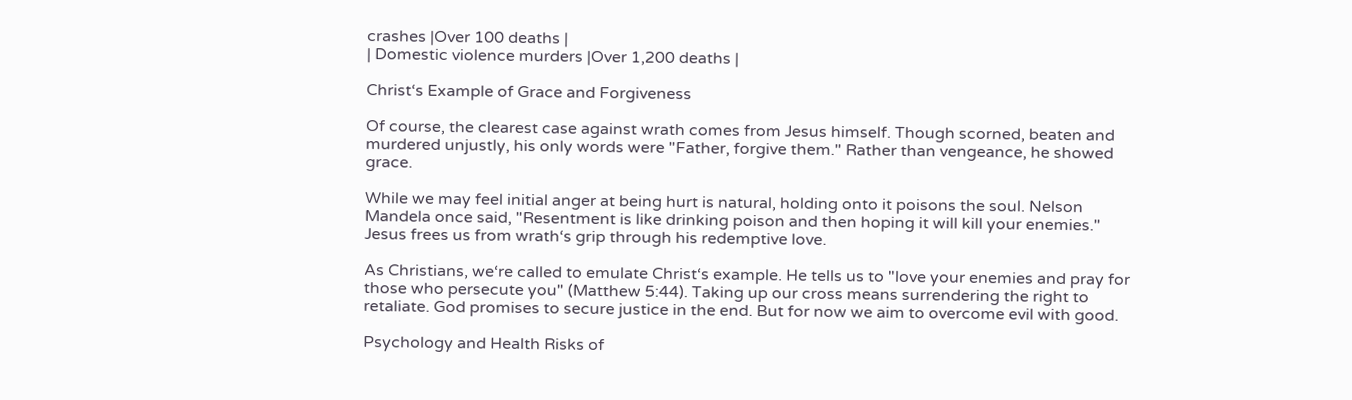crashes |Over 100 deaths |
| Domestic violence murders |Over 1,200 deaths |

Christ‘s Example of Grace and Forgiveness

Of course, the clearest case against wrath comes from Jesus himself. Though scorned, beaten and murdered unjustly, his only words were "Father, forgive them." Rather than vengeance, he showed grace.

While we may feel initial anger at being hurt is natural, holding onto it poisons the soul. Nelson Mandela once said, "Resentment is like drinking poison and then hoping it will kill your enemies." Jesus frees us from wrath‘s grip through his redemptive love.

As Christians, we‘re called to emulate Christ‘s example. He tells us to "love your enemies and pray for those who persecute you" (Matthew 5:44). Taking up our cross means surrendering the right to retaliate. God promises to secure justice in the end. But for now we aim to overcome evil with good.

Psychology and Health Risks of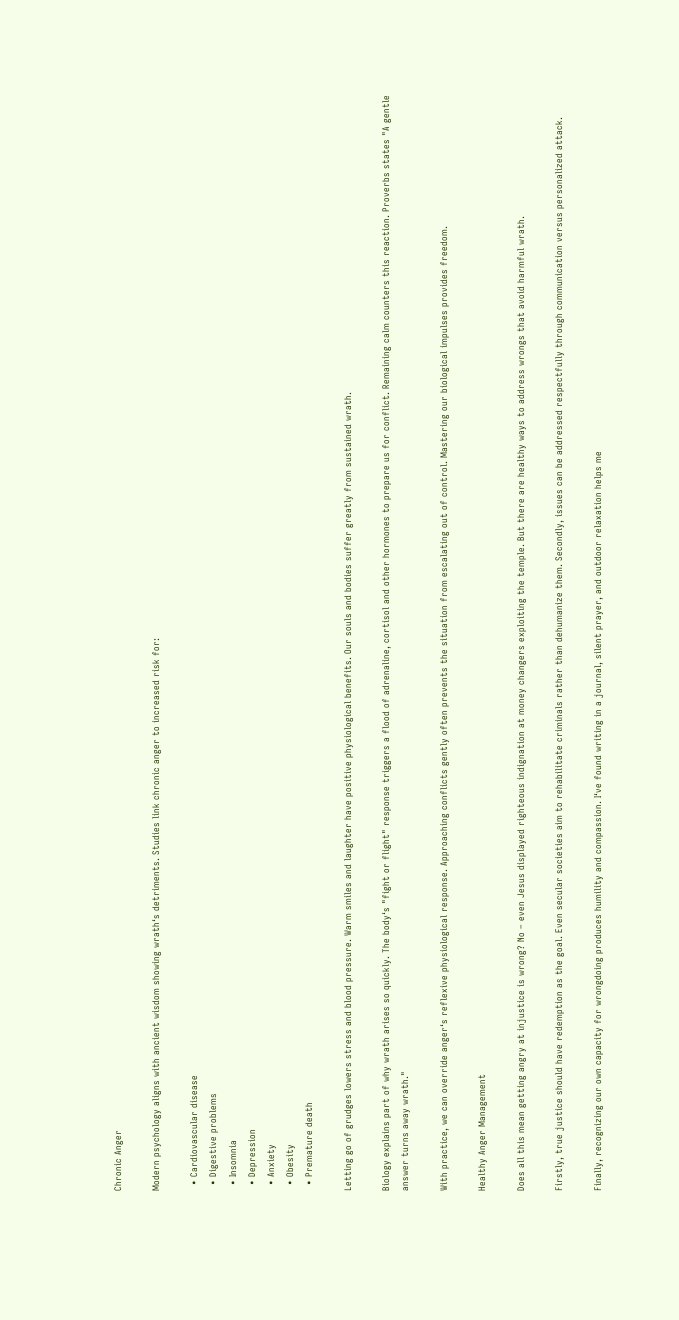Chronic Anger

Modern psychology aligns with ancient wisdom showing wrath‘s detriments. Studies link chronic anger to increased risk for:

  • Cardiovascular disease
  • Digestive problems
  • Insomnia
  • Depression
  • Anxiety
  • Obesity
  • Premature death

Letting go of grudges lowers stress and blood pressure. Warm smiles and laughter have positive physiological benefits. Our souls and bodies suffer greatly from sustained wrath.

Biology explains part of why wrath arises so quickly. The body‘s "fight or flight" response triggers a flood of adrenaline, cortisol and other hormones to prepare us for conflict. Remaining calm counters this reaction. Proverbs states "A gentle answer turns away wrath."

With practice, we can override anger‘s reflexive physiological response. Approaching conflicts gently often prevents the situation from escalating out of control. Mastering our biological impulses provides freedom.

Healthy Anger Management

Does all this mean getting angry at injustice is wrong? No – even Jesus displayed righteous indignation at money changers exploiting the temple. But there are healthy ways to address wrongs that avoid harmful wrath.

Firstly, true justice should have redemption as the goal. Even secular societies aim to rehabilitate criminals rather than dehumanize them. Secondly, issues can be addressed respectfully through communication versus personalized attack.

Finally, recognizing our own capacity for wrongdoing produces humility and compassion. I‘ve found writing in a journal, silent prayer, and outdoor relaxation helps me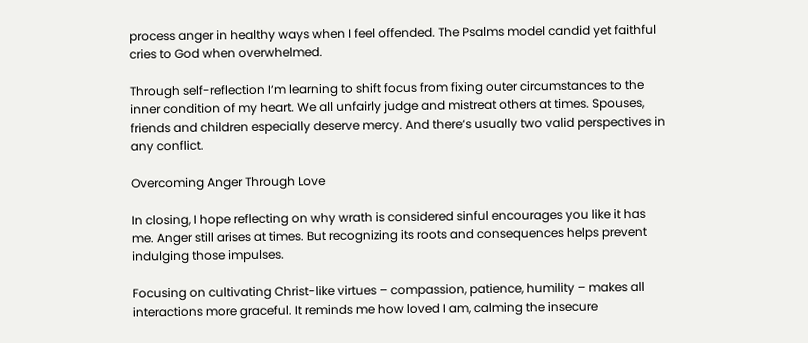process anger in healthy ways when I feel offended. The Psalms model candid yet faithful cries to God when overwhelmed.

Through self-reflection I‘m learning to shift focus from fixing outer circumstances to the inner condition of my heart. We all unfairly judge and mistreat others at times. Spouses, friends and children especially deserve mercy. And there‘s usually two valid perspectives in any conflict.

Overcoming Anger Through Love

In closing, I hope reflecting on why wrath is considered sinful encourages you like it has me. Anger still arises at times. But recognizing its roots and consequences helps prevent indulging those impulses.

Focusing on cultivating Christ-like virtues – compassion, patience, humility – makes all interactions more graceful. It reminds me how loved I am, calming the insecure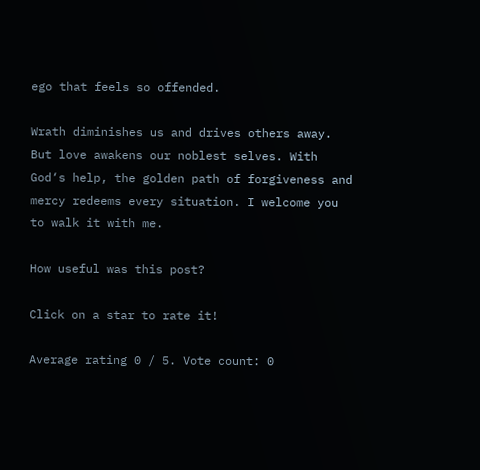ego that feels so offended.

Wrath diminishes us and drives others away. But love awakens our noblest selves. With God‘s help, the golden path of forgiveness and mercy redeems every situation. I welcome you to walk it with me.

How useful was this post?

Click on a star to rate it!

Average rating 0 / 5. Vote count: 0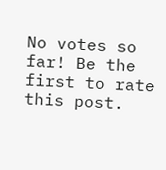No votes so far! Be the first to rate this post.